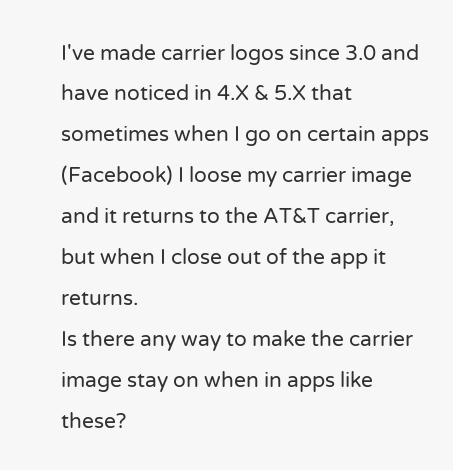I've made carrier logos since 3.0 and have noticed in 4.X & 5.X that sometimes when I go on certain apps (Facebook) I loose my carrier image and it returns to the AT&T carrier, but when I close out of the app it returns.
Is there any way to make the carrier image stay on when in apps like these?